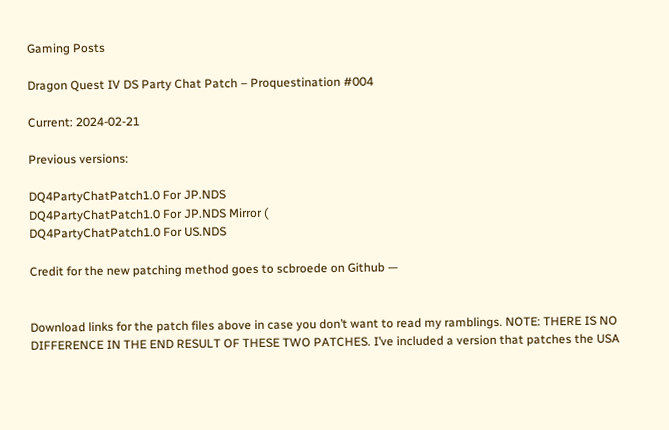Gaming Posts

Dragon Quest IV DS Party Chat Patch – Proquestination #004

Current: 2024-02-21

Previous versions:

DQ4PartyChatPatch1.0 For JP.NDS
DQ4PartyChatPatch1.0 For JP.NDS Mirror (
DQ4PartyChatPatch1.0 For US.NDS

Credit for the new patching method goes to scbroede on Github —


Download links for the patch files above in case you don’t want to read my ramblings. NOTE: THERE IS NO DIFFERENCE IN THE END RESULT OF THESE TWO PATCHES. I’ve included a version that patches the USA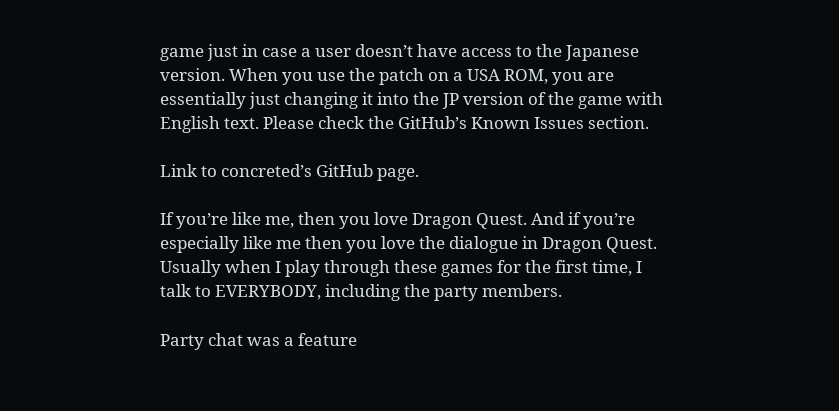game just in case a user doesn’t have access to the Japanese version. When you use the patch on a USA ROM, you are essentially just changing it into the JP version of the game with English text. Please check the GitHub’s Known Issues section.

Link to concreted’s GitHub page.

If you’re like me, then you love Dragon Quest. And if you’re especially like me then you love the dialogue in Dragon Quest. Usually when I play through these games for the first time, I talk to EVERYBODY, including the party members.

Party chat was a feature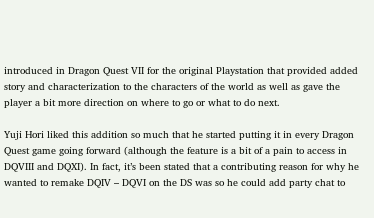introduced in Dragon Quest VII for the original Playstation that provided added story and characterization to the characters of the world as well as gave the player a bit more direction on where to go or what to do next.

Yuji Hori liked this addition so much that he started putting it in every Dragon Quest game going forward (although the feature is a bit of a pain to access in DQVIII and DQXI). In fact, it’s been stated that a contributing reason for why he wanted to remake DQIV – DQVI on the DS was so he could add party chat to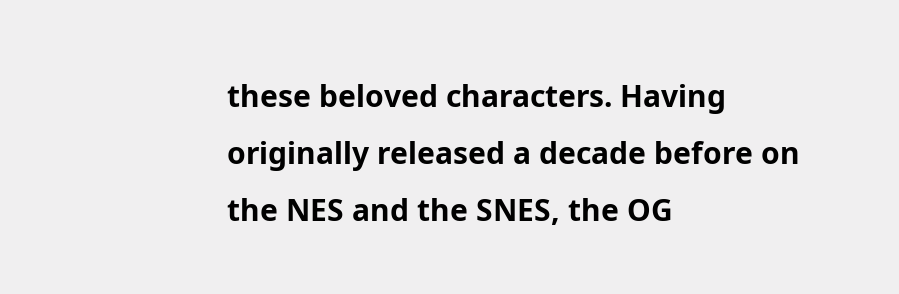these beloved characters. Having originally released a decade before on the NES and the SNES, the OG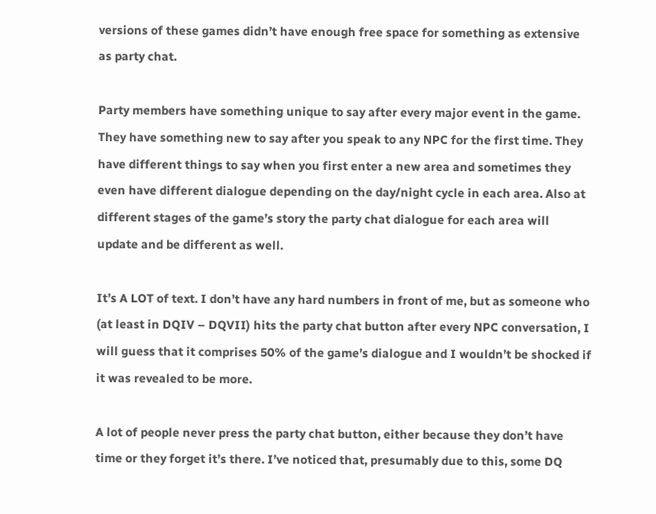versions of these games didn’t have enough free space for something as extensive as party chat.

Party members have something unique to say after every major event in the game. They have something new to say after you speak to any NPC for the first time. They have different things to say when you first enter a new area and sometimes they even have different dialogue depending on the day/night cycle in each area. Also at different stages of the game’s story the party chat dialogue for each area will update and be different as well.

It’s A LOT of text. I don’t have any hard numbers in front of me, but as someone who (at least in DQIV – DQVII) hits the party chat button after every NPC conversation, I will guess that it comprises 50% of the game’s dialogue and I wouldn’t be shocked if it was revealed to be more.

A lot of people never press the party chat button, either because they don’t have time or they forget it’s there. I’ve noticed that, presumably due to this, some DQ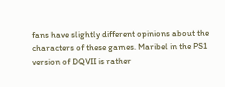fans have slightly different opinions about the characters of these games. Maribel in the PS1 version of DQVII is rather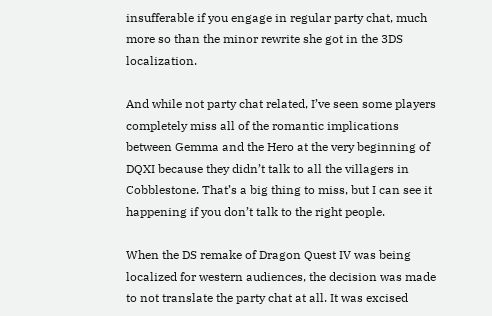insufferable if you engage in regular party chat, much more so than the minor rewrite she got in the 3DS localization.

And while not party chat related, I’ve seen some players completely miss all of the romantic implications between Gemma and the Hero at the very beginning of DQXI because they didn’t talk to all the villagers in Cobblestone. That’s a big thing to miss, but I can see it happening if you don’t talk to the right people.

When the DS remake of Dragon Quest IV was being localized for western audiences, the decision was made to not translate the party chat at all. It was excised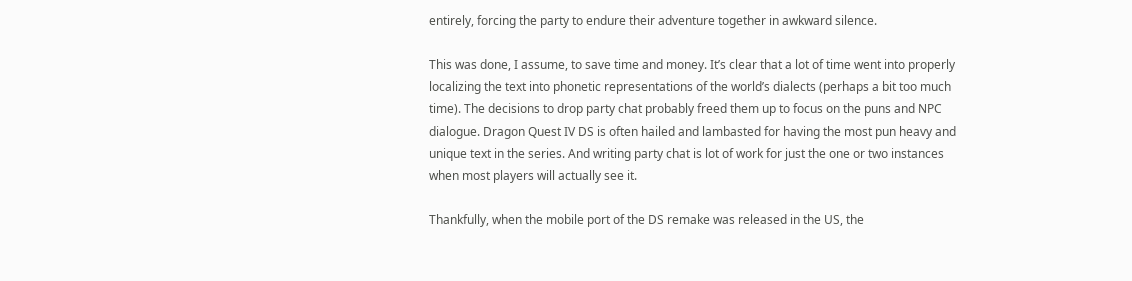entirely, forcing the party to endure their adventure together in awkward silence.

This was done, I assume, to save time and money. It’s clear that a lot of time went into properly localizing the text into phonetic representations of the world’s dialects (perhaps a bit too much time). The decisions to drop party chat probably freed them up to focus on the puns and NPC dialogue. Dragon Quest IV DS is often hailed and lambasted for having the most pun heavy and unique text in the series. And writing party chat is lot of work for just the one or two instances when most players will actually see it.

Thankfully, when the mobile port of the DS remake was released in the US, the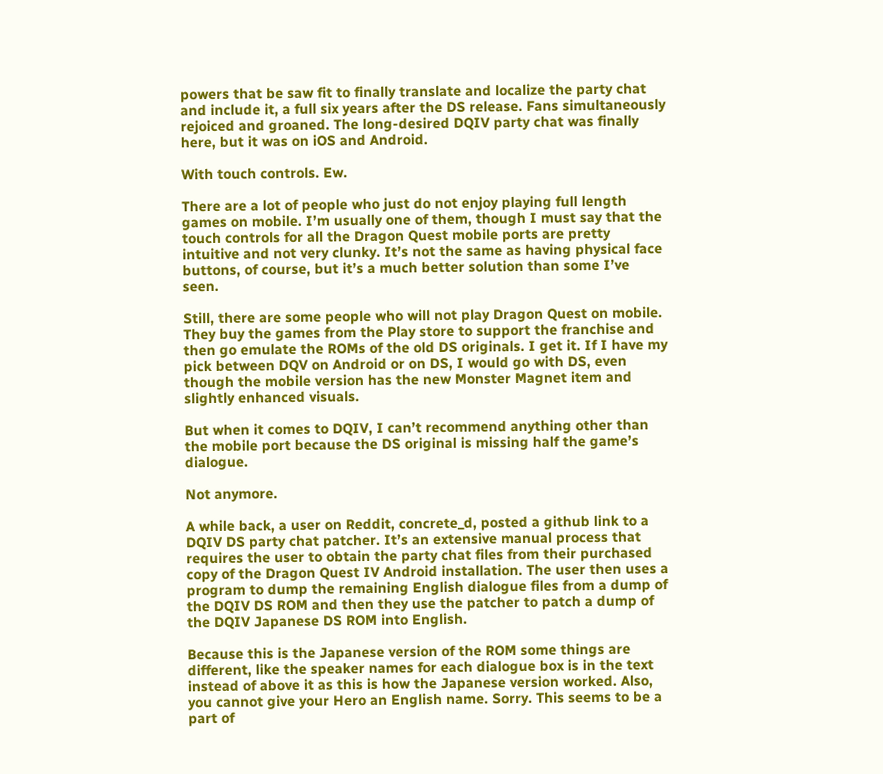powers that be saw fit to finally translate and localize the party chat and include it, a full six years after the DS release. Fans simultaneously rejoiced and groaned. The long-desired DQIV party chat was finally here, but it was on iOS and Android.

With touch controls. Ew.

There are a lot of people who just do not enjoy playing full length games on mobile. I’m usually one of them, though I must say that the touch controls for all the Dragon Quest mobile ports are pretty intuitive and not very clunky. It’s not the same as having physical face buttons, of course, but it’s a much better solution than some I’ve seen.

Still, there are some people who will not play Dragon Quest on mobile. They buy the games from the Play store to support the franchise and then go emulate the ROMs of the old DS originals. I get it. If I have my pick between DQV on Android or on DS, I would go with DS, even though the mobile version has the new Monster Magnet item and slightly enhanced visuals.

But when it comes to DQIV, I can’t recommend anything other than the mobile port because the DS original is missing half the game’s dialogue.

Not anymore.

A while back, a user on Reddit, concrete_d, posted a github link to a DQIV DS party chat patcher. It’s an extensive manual process that requires the user to obtain the party chat files from their purchased copy of the Dragon Quest IV Android installation. The user then uses a program to dump the remaining English dialogue files from a dump of the DQIV DS ROM and then they use the patcher to patch a dump of the DQIV Japanese DS ROM into English.

Because this is the Japanese version of the ROM some things are different, like the speaker names for each dialogue box is in the text instead of above it as this is how the Japanese version worked. Also, you cannot give your Hero an English name. Sorry. This seems to be a part of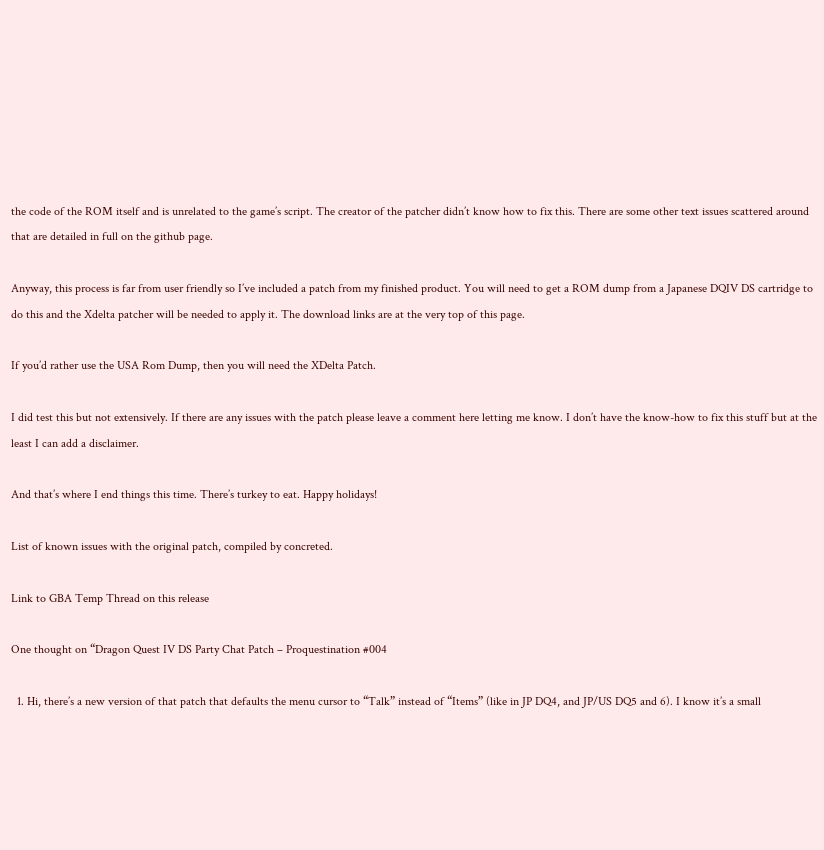the code of the ROM itself and is unrelated to the game’s script. The creator of the patcher didn’t know how to fix this. There are some other text issues scattered around that are detailed in full on the github page.

Anyway, this process is far from user friendly so I’ve included a patch from my finished product. You will need to get a ROM dump from a Japanese DQIV DS cartridge to do this and the Xdelta patcher will be needed to apply it. The download links are at the very top of this page.

If you’d rather use the USA Rom Dump, then you will need the XDelta Patch.

I did test this but not extensively. If there are any issues with the patch please leave a comment here letting me know. I don’t have the know-how to fix this stuff but at the least I can add a disclaimer.

And that’s where I end things this time. There’s turkey to eat. Happy holidays!

List of known issues with the original patch, compiled by concreted.

Link to GBA Temp Thread on this release

One thought on “Dragon Quest IV DS Party Chat Patch – Proquestination #004

  1. Hi, there’s a new version of that patch that defaults the menu cursor to “Talk” instead of “Items” (like in JP DQ4, and JP/US DQ5 and 6). I know it’s a small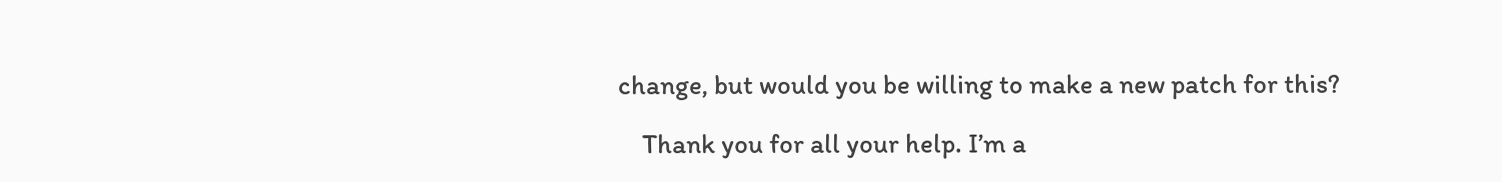change, but would you be willing to make a new patch for this?

    Thank you for all your help. I’m a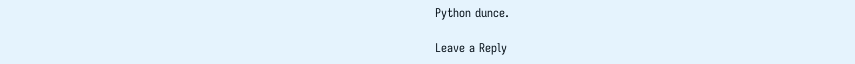Python dunce.

Leave a Reply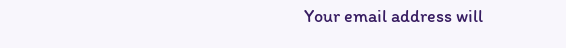Your email address will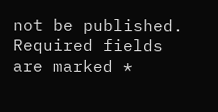not be published. Required fields are marked *